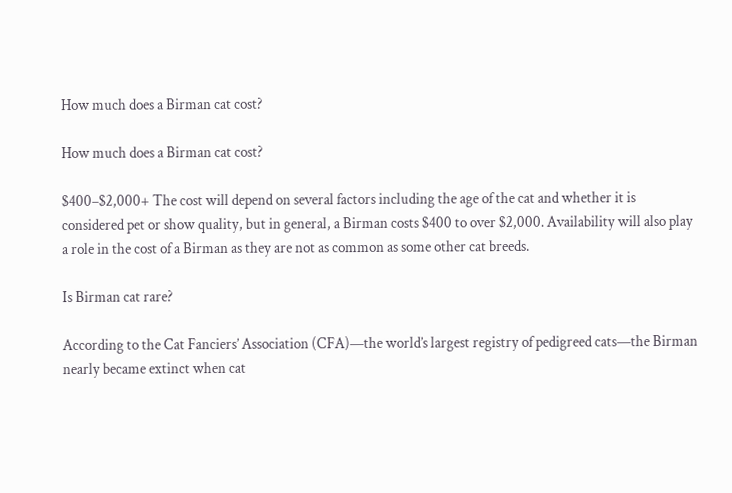How much does a Birman cat cost?

How much does a Birman cat cost?

$400–$2,000+ The cost will depend on several factors including the age of the cat and whether it is considered pet or show quality, but in general, a Birman costs $400 to over $2,000. Availability will also play a role in the cost of a Birman as they are not as common as some other cat breeds.

Is Birman cat rare?

According to the Cat Fanciers’ Association (CFA)—the world’s largest registry of pedigreed cats—the Birman nearly became extinct when cat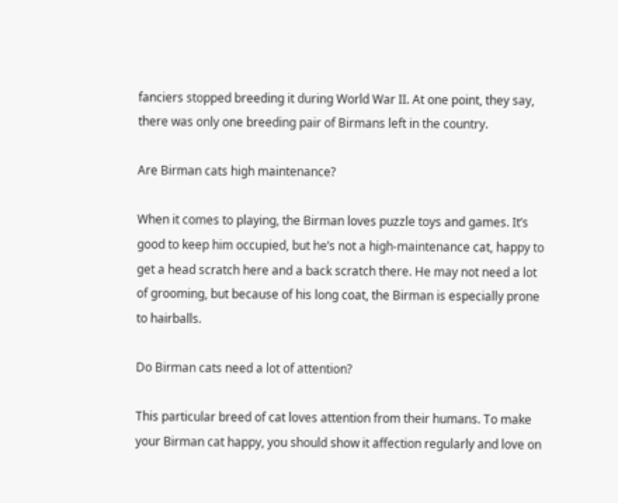fanciers stopped breeding it during World War II. At one point, they say, there was only one breeding pair of Birmans left in the country.

Are Birman cats high maintenance?

When it comes to playing, the Birman loves puzzle toys and games. It’s good to keep him occupied, but he’s not a high-maintenance cat, happy to get a head scratch here and a back scratch there. He may not need a lot of grooming, but because of his long coat, the Birman is especially prone to hairballs.

Do Birman cats need a lot of attention?

This particular breed of cat loves attention from their humans. To make your Birman cat happy, you should show it affection regularly and love on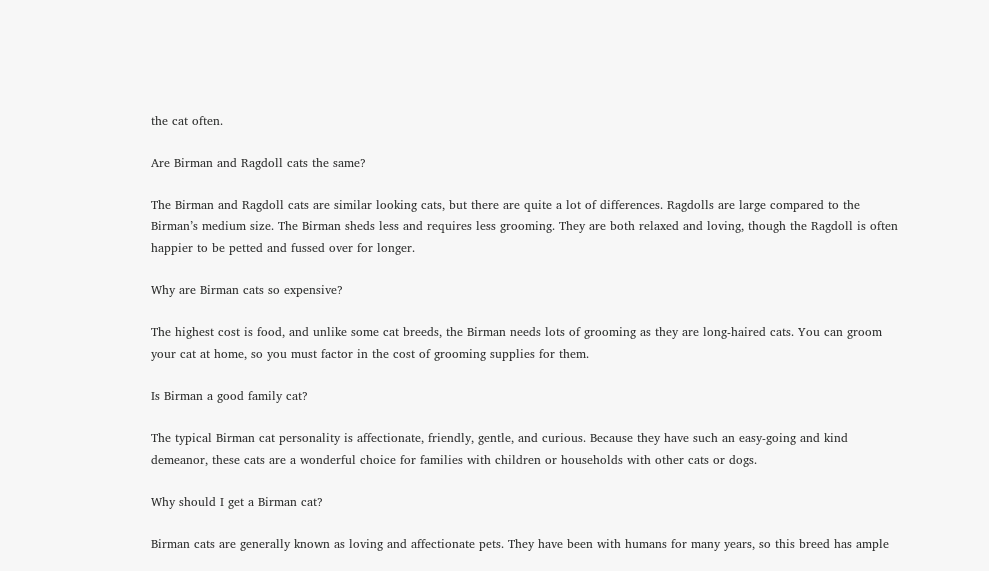the cat often.

Are Birman and Ragdoll cats the same?

The Birman and Ragdoll cats are similar looking cats, but there are quite a lot of differences. Ragdolls are large compared to the Birman’s medium size. The Birman sheds less and requires less grooming. They are both relaxed and loving, though the Ragdoll is often happier to be petted and fussed over for longer.

Why are Birman cats so expensive?

The highest cost is food, and unlike some cat breeds, the Birman needs lots of grooming as they are long-haired cats. You can groom your cat at home, so you must factor in the cost of grooming supplies for them.

Is Birman a good family cat?

The typical Birman cat personality is affectionate, friendly, gentle, and curious. Because they have such an easy-going and kind demeanor, these cats are a wonderful choice for families with children or households with other cats or dogs.

Why should I get a Birman cat?

Birman cats are generally known as loving and affectionate pets. They have been with humans for many years, so this breed has ample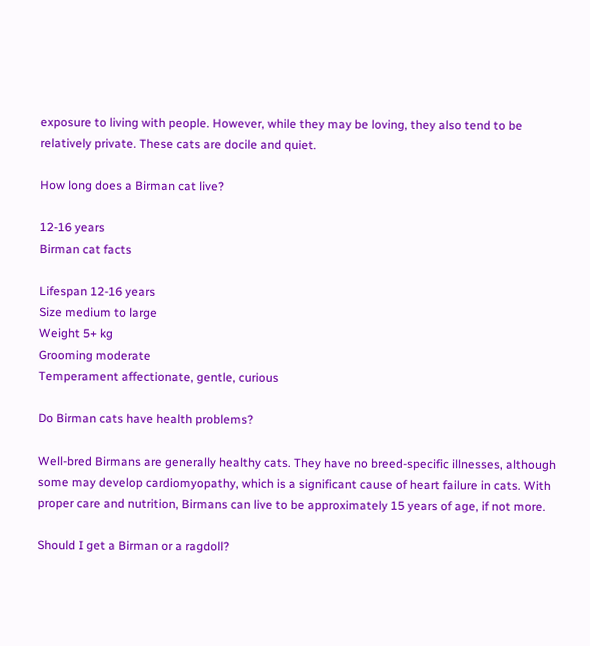exposure to living with people. However, while they may be loving, they also tend to be relatively private. These cats are docile and quiet.

How long does a Birman cat live?

12-16 years
Birman cat facts

Lifespan 12-16 years
Size medium to large
Weight 5+ kg
Grooming moderate
Temperament affectionate, gentle, curious

Do Birman cats have health problems?

Well-bred Birmans are generally healthy cats. They have no breed-specific illnesses, although some may develop cardiomyopathy, which is a significant cause of heart failure in cats. With proper care and nutrition, Birmans can live to be approximately 15 years of age, if not more.

Should I get a Birman or a ragdoll?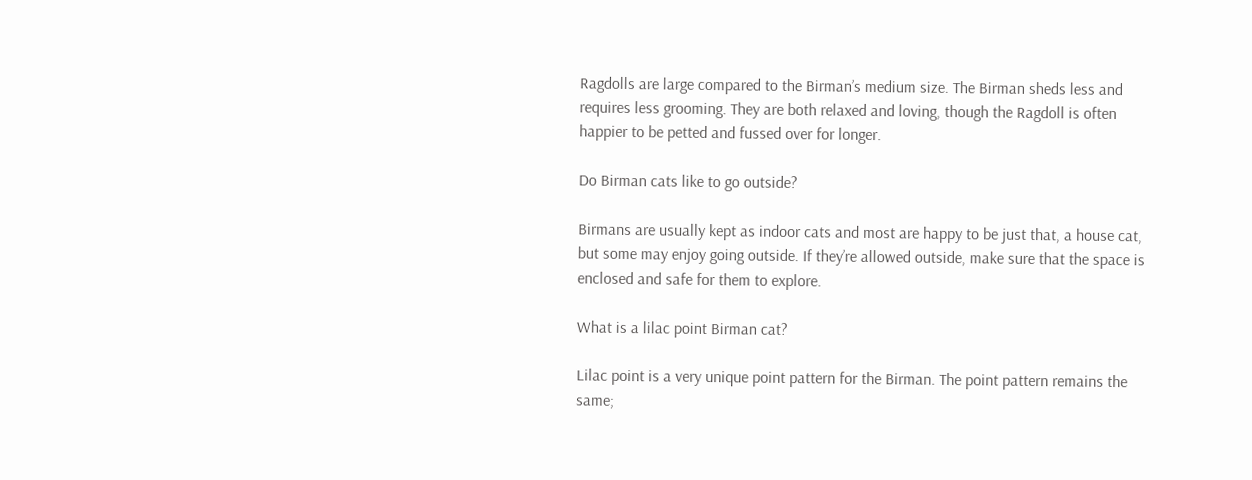Ragdolls are large compared to the Birman’s medium size. The Birman sheds less and requires less grooming. They are both relaxed and loving, though the Ragdoll is often happier to be petted and fussed over for longer.

Do Birman cats like to go outside?

Birmans are usually kept as indoor cats and most are happy to be just that, a house cat, but some may enjoy going outside. If they’re allowed outside, make sure that the space is enclosed and safe for them to explore.

What is a lilac point Birman cat?

Lilac point is a very unique point pattern for the Birman. The point pattern remains the same;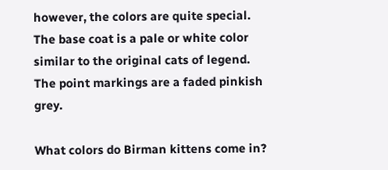however, the colors are quite special. The base coat is a pale or white color similar to the original cats of legend. The point markings are a faded pinkish grey.

What colors do Birman kittens come in?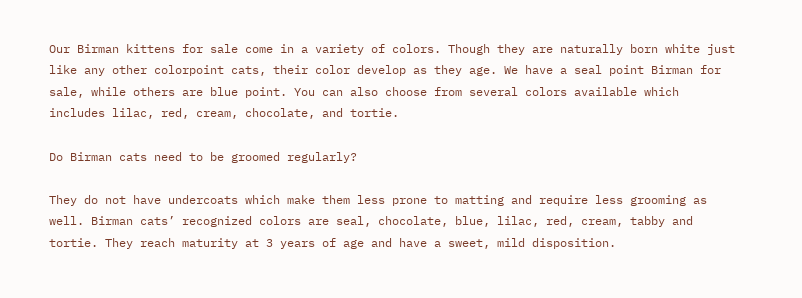Our Birman kittens for sale come in a variety of colors. Though they are naturally born white just like any other colorpoint cats, their color develop as they age. We have a seal point Birman for sale, while others are blue point. You can also choose from several colors available which includes lilac, red, cream, chocolate, and tortie.

Do Birman cats need to be groomed regularly?

They do not have undercoats which make them less prone to matting and require less grooming as well. Birman cats’ recognized colors are seal, chocolate, blue, lilac, red, cream, tabby and tortie. They reach maturity at 3 years of age and have a sweet, mild disposition.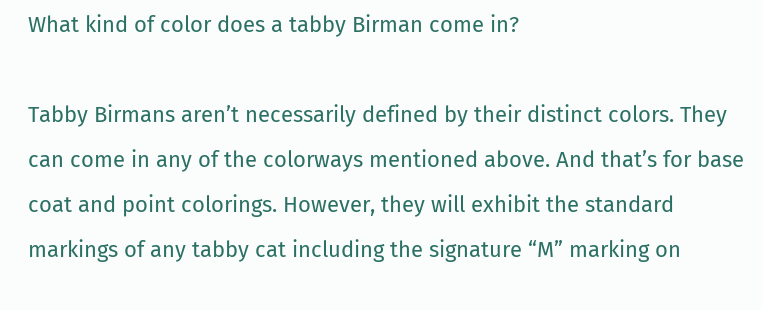What kind of color does a tabby Birman come in?

Tabby Birmans aren’t necessarily defined by their distinct colors. They can come in any of the colorways mentioned above. And that’s for base coat and point colorings. However, they will exhibit the standard markings of any tabby cat including the signature “M” marking on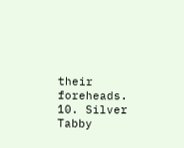their foreheads. 10. Silver Tabby